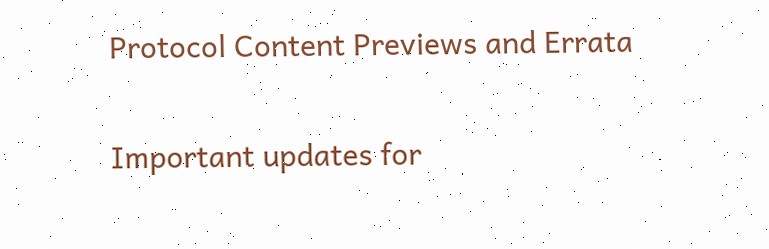Protocol Content Previews and Errata

Important updates for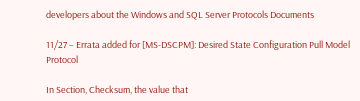developers about the Windows and SQL Server Protocols Documents

11/27 – Errata added for [MS-DSCPM]: Desired State Configuration Pull Model Protocol

In Section, Checksum, the value that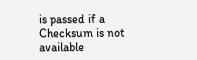is passed if a Checksum is not available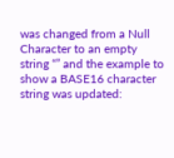was changed from a Null Character to an empty string “” and the example to show a BASE16 character string was updated: